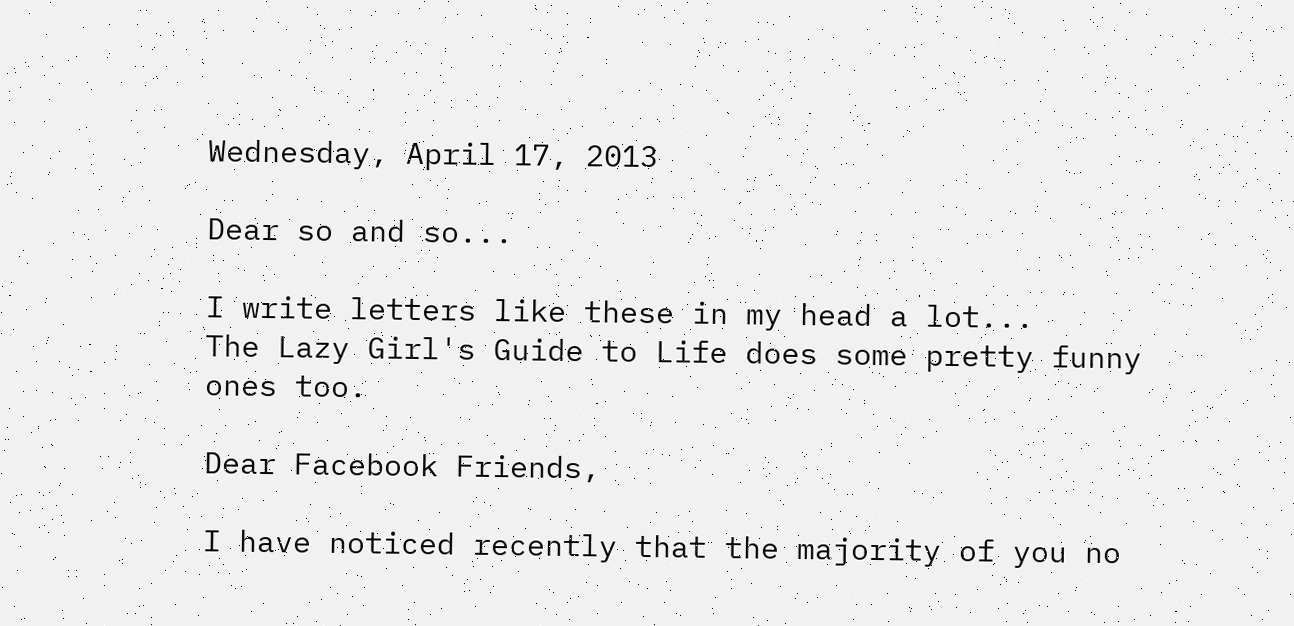Wednesday, April 17, 2013

Dear so and so...

I write letters like these in my head a lot...
The Lazy Girl's Guide to Life does some pretty funny ones too.

Dear Facebook Friends,

I have noticed recently that the majority of you no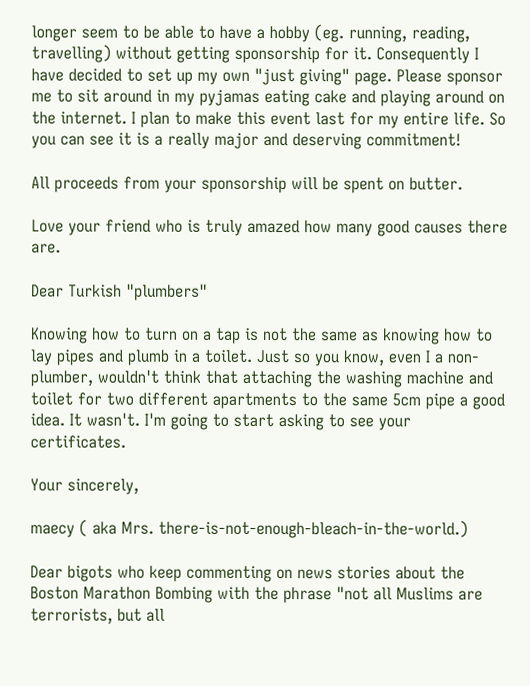longer seem to be able to have a hobby (eg. running, reading, travelling) without getting sponsorship for it. Consequently I have decided to set up my own "just giving" page. Please sponsor me to sit around in my pyjamas eating cake and playing around on the internet. I plan to make this event last for my entire life. So you can see it is a really major and deserving commitment!

All proceeds from your sponsorship will be spent on butter.

Love your friend who is truly amazed how many good causes there are.

Dear Turkish "plumbers"

Knowing how to turn on a tap is not the same as knowing how to lay pipes and plumb in a toilet. Just so you know, even I a non-plumber, wouldn't think that attaching the washing machine and toilet for two different apartments to the same 5cm pipe a good idea. It wasn't. I'm going to start asking to see your certificates.

Your sincerely,

maecy ( aka Mrs. there-is-not-enough-bleach-in-the-world.)

Dear bigots who keep commenting on news stories about the Boston Marathon Bombing with the phrase "not all Muslims are terrorists, but all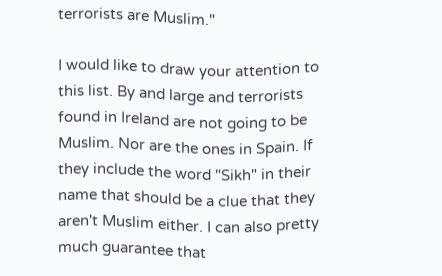terrorists are Muslim."

I would like to draw your attention to this list. By and large and terrorists found in Ireland are not going to be Muslim. Nor are the ones in Spain. If they include the word "Sikh" in their name that should be a clue that they aren't Muslim either. I can also pretty much guarantee that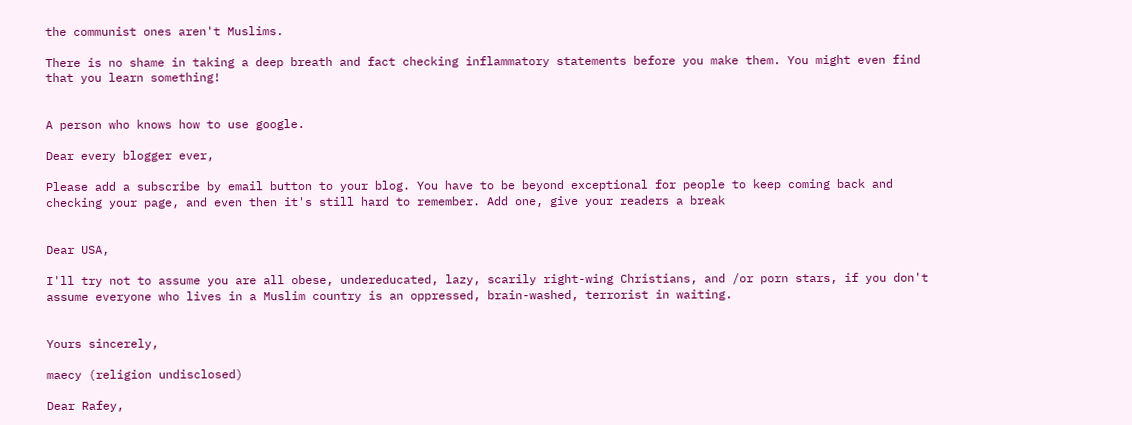the communist ones aren't Muslims.

There is no shame in taking a deep breath and fact checking inflammatory statements before you make them. You might even find that you learn something!


A person who knows how to use google.

Dear every blogger ever,

Please add a subscribe by email button to your blog. You have to be beyond exceptional for people to keep coming back and checking your page, and even then it's still hard to remember. Add one, give your readers a break


Dear USA,

I'll try not to assume you are all obese, undereducated, lazy, scarily right-wing Christians, and /or porn stars, if you don't assume everyone who lives in a Muslim country is an oppressed, brain-washed, terrorist in waiting.


Yours sincerely,

maecy (religion undisclosed)

Dear Rafey,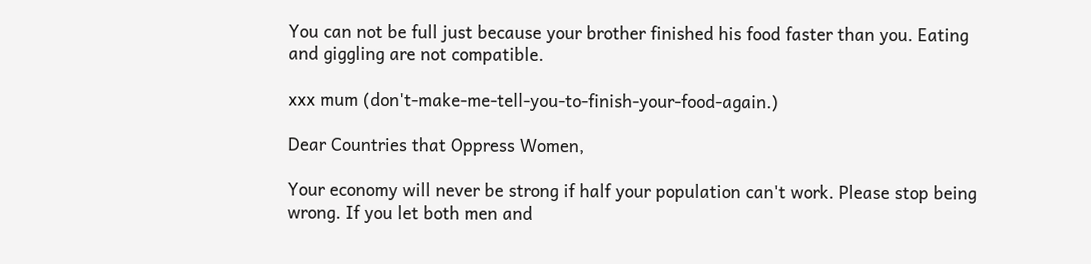You can not be full just because your brother finished his food faster than you. Eating and giggling are not compatible.

xxx mum (don't-make-me-tell-you-to-finish-your-food-again.)

Dear Countries that Oppress Women,

Your economy will never be strong if half your population can't work. Please stop being wrong. If you let both men and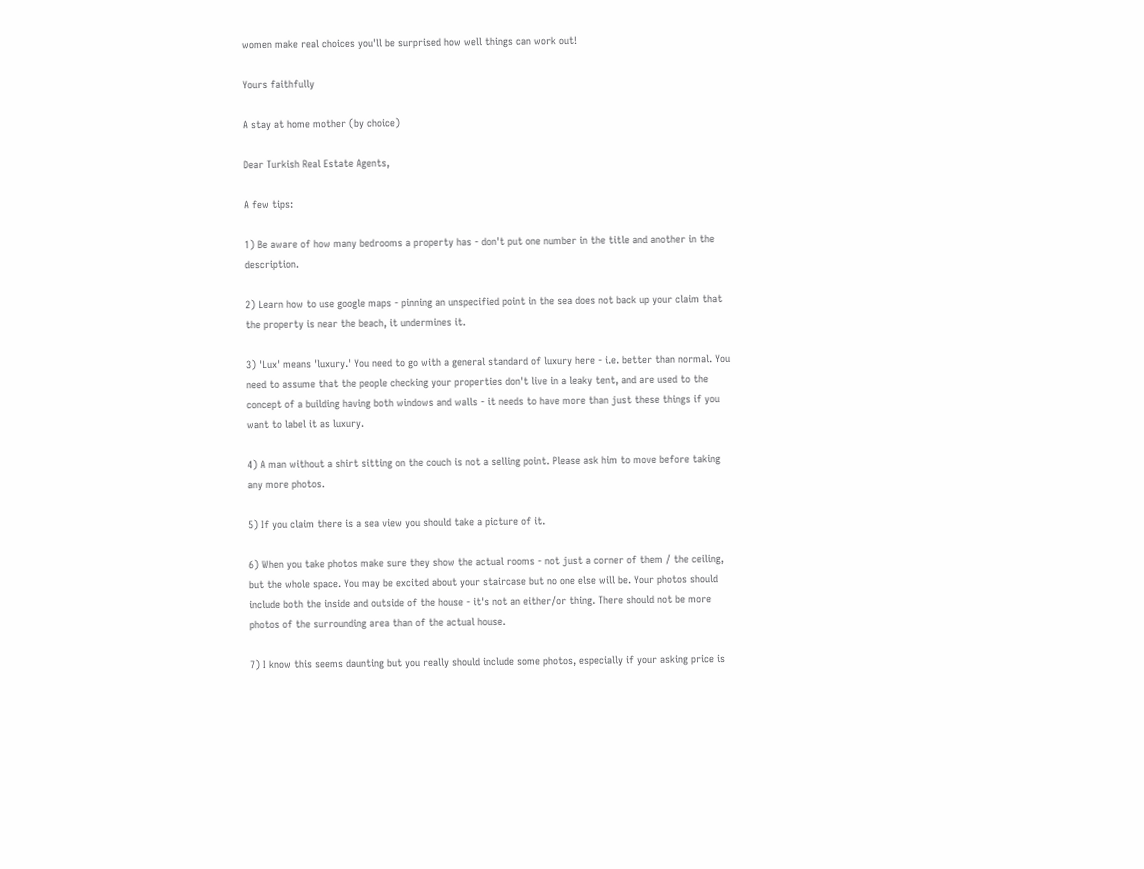women make real choices you'll be surprised how well things can work out!

Yours faithfully

A stay at home mother (by choice)

Dear Turkish Real Estate Agents,

A few tips:

1) Be aware of how many bedrooms a property has - don't put one number in the title and another in the description.

2) Learn how to use google maps - pinning an unspecified point in the sea does not back up your claim that the property is near the beach, it undermines it.

3) 'Lux' means 'luxury.' You need to go with a general standard of luxury here - i.e. better than normal. You need to assume that the people checking your properties don't live in a leaky tent, and are used to the concept of a building having both windows and walls - it needs to have more than just these things if you want to label it as luxury.

4) A man without a shirt sitting on the couch is not a selling point. Please ask him to move before taking any more photos.

5) If you claim there is a sea view you should take a picture of it.

6) When you take photos make sure they show the actual rooms - not just a corner of them / the ceiling, but the whole space. You may be excited about your staircase but no one else will be. Your photos should include both the inside and outside of the house - it's not an either/or thing. There should not be more photos of the surrounding area than of the actual house.

7) I know this seems daunting but you really should include some photos, especially if your asking price is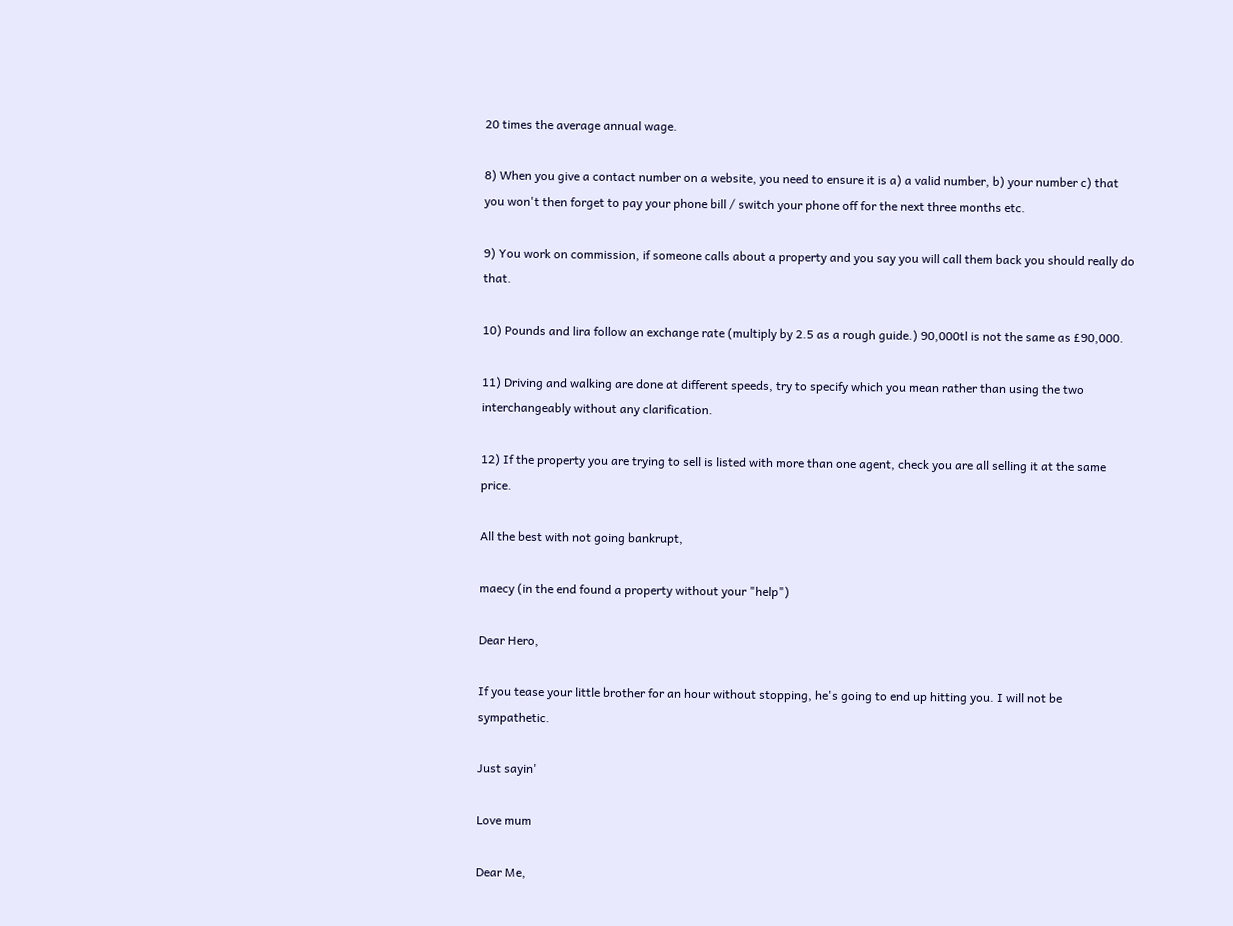20 times the average annual wage.

8) When you give a contact number on a website, you need to ensure it is a) a valid number, b) your number c) that you won't then forget to pay your phone bill / switch your phone off for the next three months etc.

9) You work on commission, if someone calls about a property and you say you will call them back you should really do that.

10) Pounds and lira follow an exchange rate (multiply by 2.5 as a rough guide.) 90,000tl is not the same as £90,000.

11) Driving and walking are done at different speeds, try to specify which you mean rather than using the two interchangeably without any clarification.

12) If the property you are trying to sell is listed with more than one agent, check you are all selling it at the same price.

All the best with not going bankrupt,

maecy (in the end found a property without your "help")

Dear Hero,

If you tease your little brother for an hour without stopping, he's going to end up hitting you. I will not be sympathetic.

Just sayin'

Love mum

Dear Me,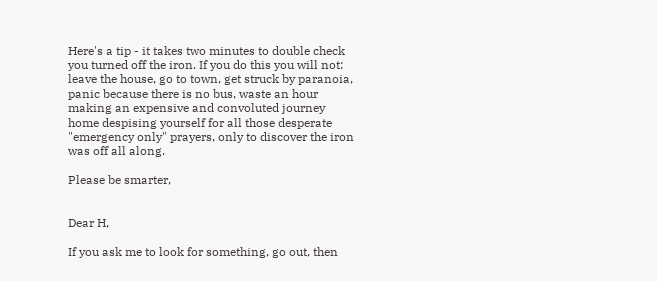Here's a tip - it takes two minutes to double check you turned off the iron. If you do this you will not: leave the house, go to town, get struck by paranoia, panic because there is no bus, waste an hour making an expensive and convoluted journey home despising yourself for all those desperate "emergency only" prayers, only to discover the iron was off all along.

Please be smarter,


Dear H,

If you ask me to look for something, go out, then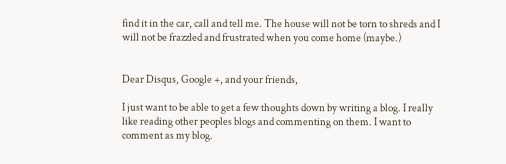find it in the car, call and tell me. The house will not be torn to shreds and I will not be frazzled and frustrated when you come home (maybe.)


Dear Disqus, Google +, and your friends,

I just want to be able to get a few thoughts down by writing a blog. I really like reading other peoples blogs and commenting on them. I want to comment as my blog.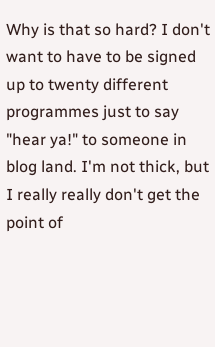Why is that so hard? I don't want to have to be signed up to twenty different programmes just to say "hear ya!" to someone in blog land. I'm not thick, but I really really don't get the point of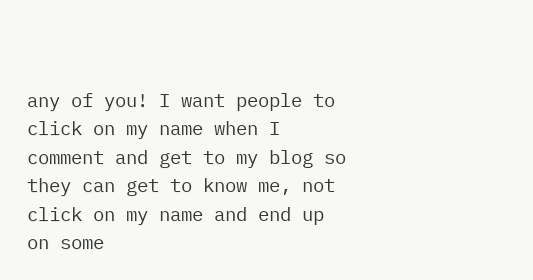any of you! I want people to click on my name when I comment and get to my blog so they can get to know me, not click on my name and end up on some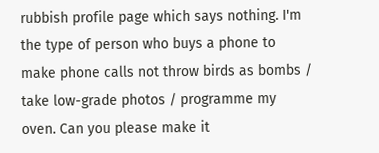rubbish profile page which says nothing. I'm the type of person who buys a phone to make phone calls not throw birds as bombs / take low-grade photos / programme my oven. Can you please make it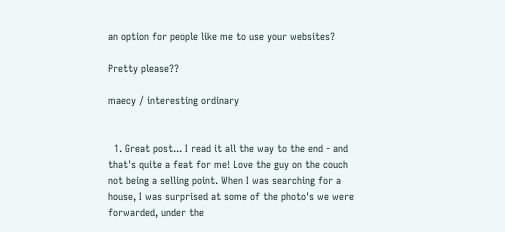an option for people like me to use your websites?

Pretty please??

maecy / interesting ordinary


  1. Great post... I read it all the way to the end - and that's quite a feat for me! Love the guy on the couch not being a selling point. When I was searching for a house, I was surprised at some of the photo's we were forwarded, under the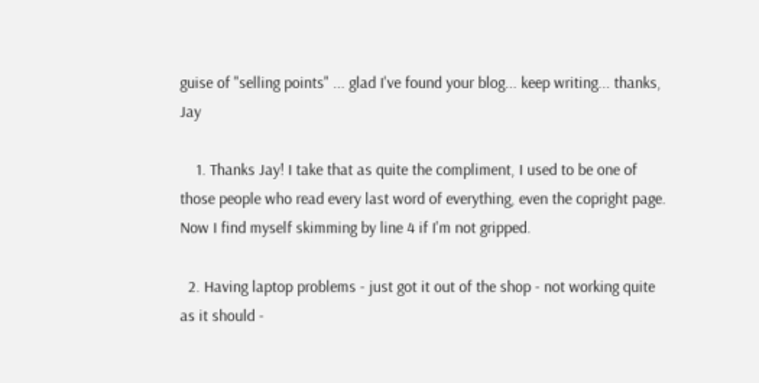guise of "selling points" ... glad I've found your blog... keep writing... thanks, Jay

    1. Thanks Jay! I take that as quite the compliment, I used to be one of those people who read every last word of everything, even the copright page. Now I find myself skimming by line 4 if I'm not gripped.

  2. Having laptop problems - just got it out of the shop - not working quite as it should -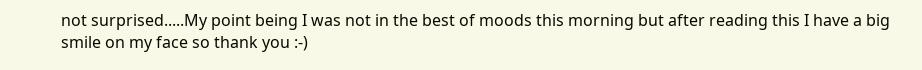not surprised.....My point being I was not in the best of moods this morning but after reading this I have a big smile on my face so thank you :-)